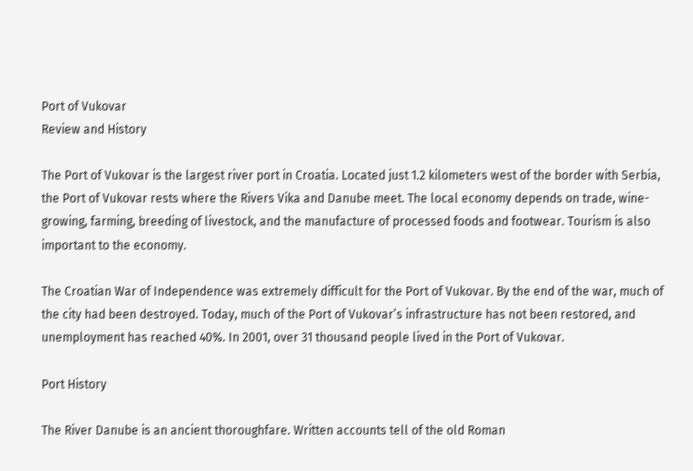Port of Vukovar
Review and History

The Port of Vukovar is the largest river port in Croatia. Located just 1.2 kilometers west of the border with Serbia, the Port of Vukovar rests where the Rivers Vika and Danube meet. The local economy depends on trade, wine-growing, farming, breeding of livestock, and the manufacture of processed foods and footwear. Tourism is also important to the economy.

The Croatian War of Independence was extremely difficult for the Port of Vukovar. By the end of the war, much of the city had been destroyed. Today, much of the Port of Vukovar’s infrastructure has not been restored, and unemployment has reached 40%. In 2001, over 31 thousand people lived in the Port of Vukovar.

Port History

The River Danube is an ancient thoroughfare. Written accounts tell of the old Roman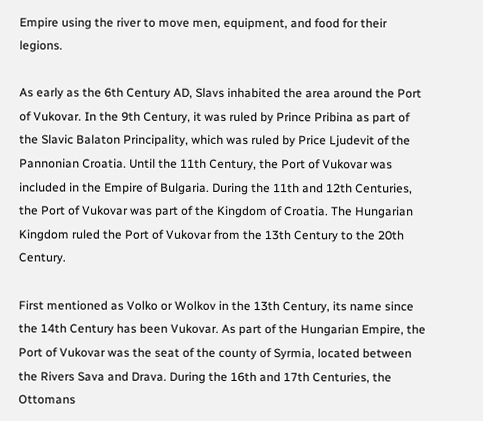Empire using the river to move men, equipment, and food for their legions.

As early as the 6th Century AD, Slavs inhabited the area around the Port of Vukovar. In the 9th Century, it was ruled by Prince Pribina as part of the Slavic Balaton Principality, which was ruled by Price Ljudevit of the Pannonian Croatia. Until the 11th Century, the Port of Vukovar was included in the Empire of Bulgaria. During the 11th and 12th Centuries, the Port of Vukovar was part of the Kingdom of Croatia. The Hungarian Kingdom ruled the Port of Vukovar from the 13th Century to the 20th Century.

First mentioned as Volko or Wolkov in the 13th Century, its name since the 14th Century has been Vukovar. As part of the Hungarian Empire, the Port of Vukovar was the seat of the county of Syrmia, located between the Rivers Sava and Drava. During the 16th and 17th Centuries, the Ottomans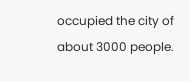occupied the city of about 3000 people.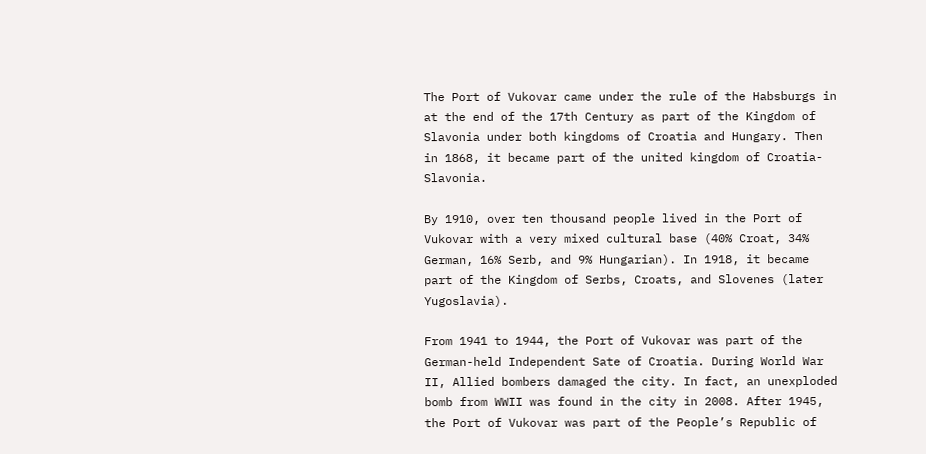The Port of Vukovar came under the rule of the Habsburgs in at the end of the 17th Century as part of the Kingdom of Slavonia under both kingdoms of Croatia and Hungary. Then in 1868, it became part of the united kingdom of Croatia-Slavonia.

By 1910, over ten thousand people lived in the Port of Vukovar with a very mixed cultural base (40% Croat, 34% German, 16% Serb, and 9% Hungarian). In 1918, it became part of the Kingdom of Serbs, Croats, and Slovenes (later Yugoslavia).

From 1941 to 1944, the Port of Vukovar was part of the German-held Independent Sate of Croatia. During World War II, Allied bombers damaged the city. In fact, an unexploded bomb from WWII was found in the city in 2008. After 1945, the Port of Vukovar was part of the People’s Republic of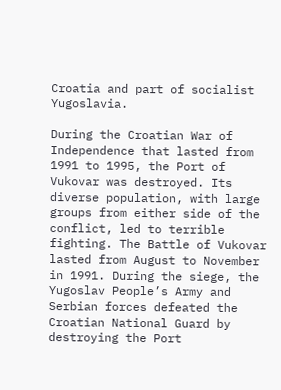Croatia and part of socialist Yugoslavia.

During the Croatian War of Independence that lasted from 1991 to 1995, the Port of Vukovar was destroyed. Its diverse population, with large groups from either side of the conflict, led to terrible fighting. The Battle of Vukovar lasted from August to November in 1991. During the siege, the Yugoslav People’s Army and Serbian forces defeated the Croatian National Guard by destroying the Port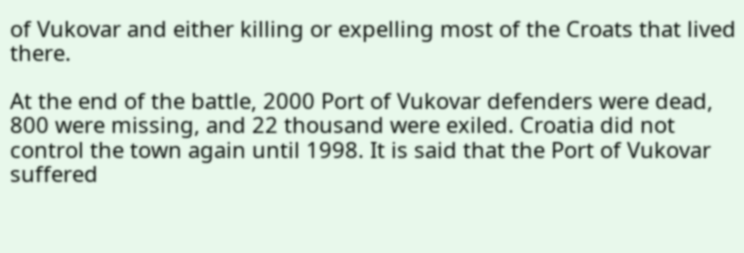of Vukovar and either killing or expelling most of the Croats that lived there.

At the end of the battle, 2000 Port of Vukovar defenders were dead, 800 were missing, and 22 thousand were exiled. Croatia did not control the town again until 1998. It is said that the Port of Vukovar suffered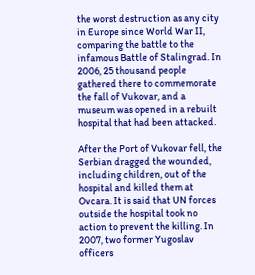the worst destruction as any city in Europe since World War II, comparing the battle to the infamous Battle of Stalingrad. In 2006, 25 thousand people gathered there to commemorate the fall of Vukovar, and a museum was opened in a rebuilt hospital that had been attacked.

After the Port of Vukovar fell, the Serbian dragged the wounded, including children, out of the hospital and killed them at Ovcara. It is said that UN forces outside the hospital took no action to prevent the killing. In 2007, two former Yugoslav officers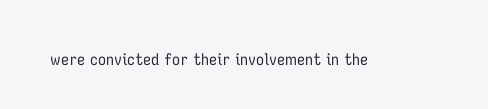were convicted for their involvement in the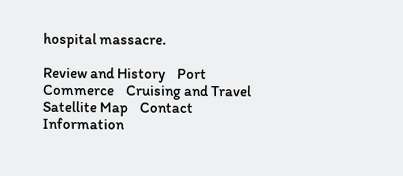hospital massacre.

Review and History    Port Commerce    Cruising and Travel    Satellite Map    Contact Information